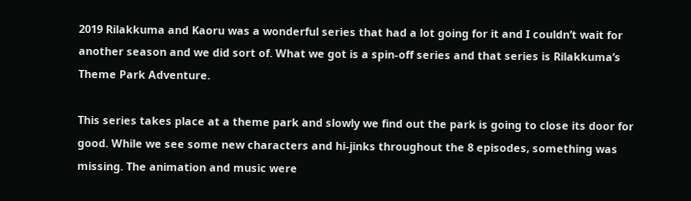2019 Rilakkuma and Kaoru was a wonderful series that had a lot going for it and I couldn’t wait for another season and we did sort of. What we got is a spin-off series and that series is Rilakkuma’s Theme Park Adventure.

This series takes place at a theme park and slowly we find out the park is going to close its door for good. While we see some new characters and hi-jinks throughout the 8 episodes, something was missing. The animation and music were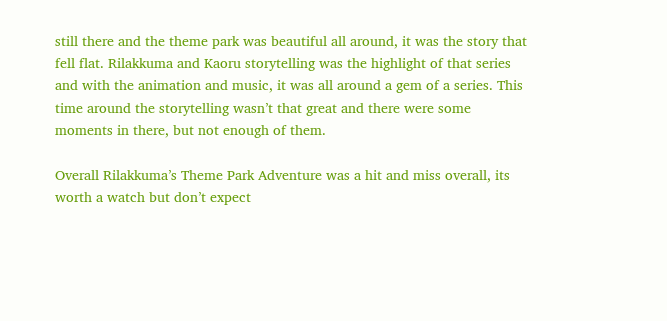still there and the theme park was beautiful all around, it was the story that fell flat. Rilakkuma and Kaoru storytelling was the highlight of that series and with the animation and music, it was all around a gem of a series. This time around the storytelling wasn’t that great and there were some moments in there, but not enough of them.

Overall Rilakkuma’s Theme Park Adventure was a hit and miss overall, its worth a watch but don’t expect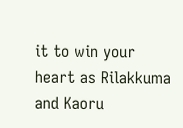it to win your heart as Rilakkuma and Kaoru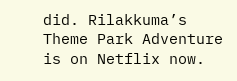did. Rilakkuma’s Theme Park Adventure is on Netflix now.